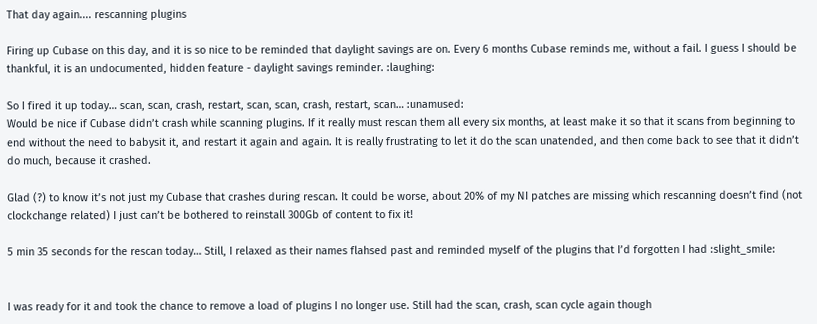That day again.... rescanning plugins

Firing up Cubase on this day, and it is so nice to be reminded that daylight savings are on. Every 6 months Cubase reminds me, without a fail. I guess I should be thankful, it is an undocumented, hidden feature - daylight savings reminder. :laughing:

So I fired it up today… scan, scan, crash, restart, scan, scan, crash, restart, scan… :unamused:
Would be nice if Cubase didn’t crash while scanning plugins. If it really must rescan them all every six months, at least make it so that it scans from beginning to end without the need to babysit it, and restart it again and again. It is really frustrating to let it do the scan unatended, and then come back to see that it didn’t do much, because it crashed.

Glad (?) to know it’s not just my Cubase that crashes during rescan. It could be worse, about 20% of my NI patches are missing which rescanning doesn’t find (not clockchange related) I just can’t be bothered to reinstall 300Gb of content to fix it!

5 min 35 seconds for the rescan today… Still, I relaxed as their names flahsed past and reminded myself of the plugins that I’d forgotten I had :slight_smile:


I was ready for it and took the chance to remove a load of plugins I no longer use. Still had the scan, crash, scan cycle again though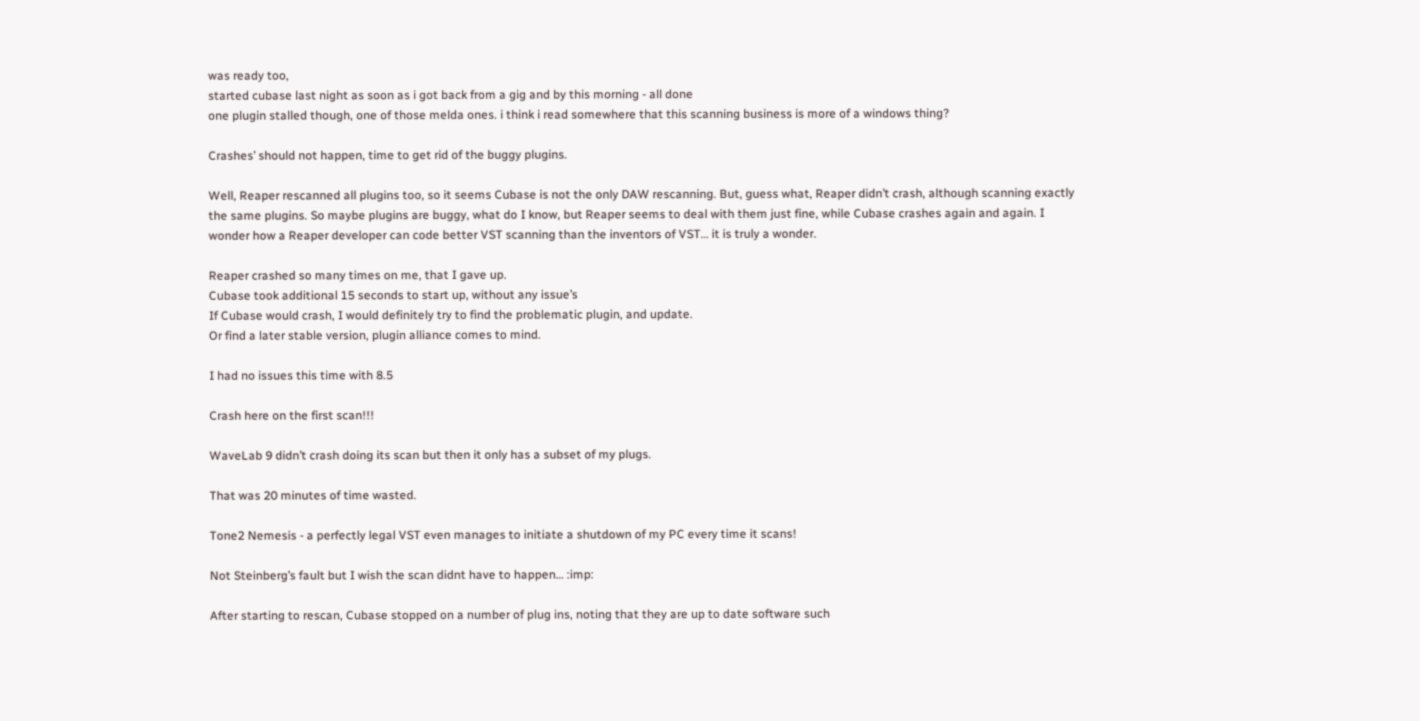was ready too,
started cubase last night as soon as i got back from a gig and by this morning - all done
one plugin stalled though, one of those melda ones. i think i read somewhere that this scanning business is more of a windows thing?

Crashes’ should not happen, time to get rid of the buggy plugins.

Well, Reaper rescanned all plugins too, so it seems Cubase is not the only DAW rescanning. But, guess what, Reaper didn’t crash, although scanning exactly the same plugins. So maybe plugins are buggy, what do I know, but Reaper seems to deal with them just fine, while Cubase crashes again and again. I wonder how a Reaper developer can code better VST scanning than the inventors of VST… it is truly a wonder.

Reaper crashed so many times on me, that I gave up.
Cubase took additional 15 seconds to start up, without any issue’s
If Cubase would crash, I would definitely try to find the problematic plugin, and update.
Or find a later stable version, plugin alliance comes to mind.

I had no issues this time with 8.5

Crash here on the first scan!!!

WaveLab 9 didn’t crash doing its scan but then it only has a subset of my plugs.

That was 20 minutes of time wasted.

Tone2 Nemesis - a perfectly legal VST even manages to initiate a shutdown of my PC every time it scans!

Not Steinberg’s fault but I wish the scan didnt have to happen… :imp:

After starting to rescan, Cubase stopped on a number of plug ins, noting that they are up to date software such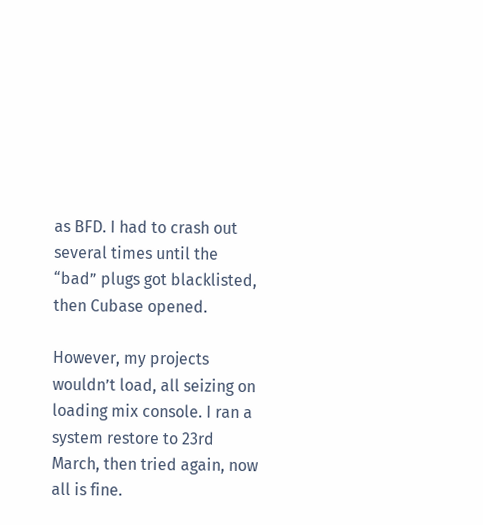as BFD. I had to crash out several times until the “bad” plugs got blacklisted, then Cubase opened.

However, my projects wouldn’t load, all seizing on loading mix console. I ran a system restore to 23rd March, then tried again, now all is fine.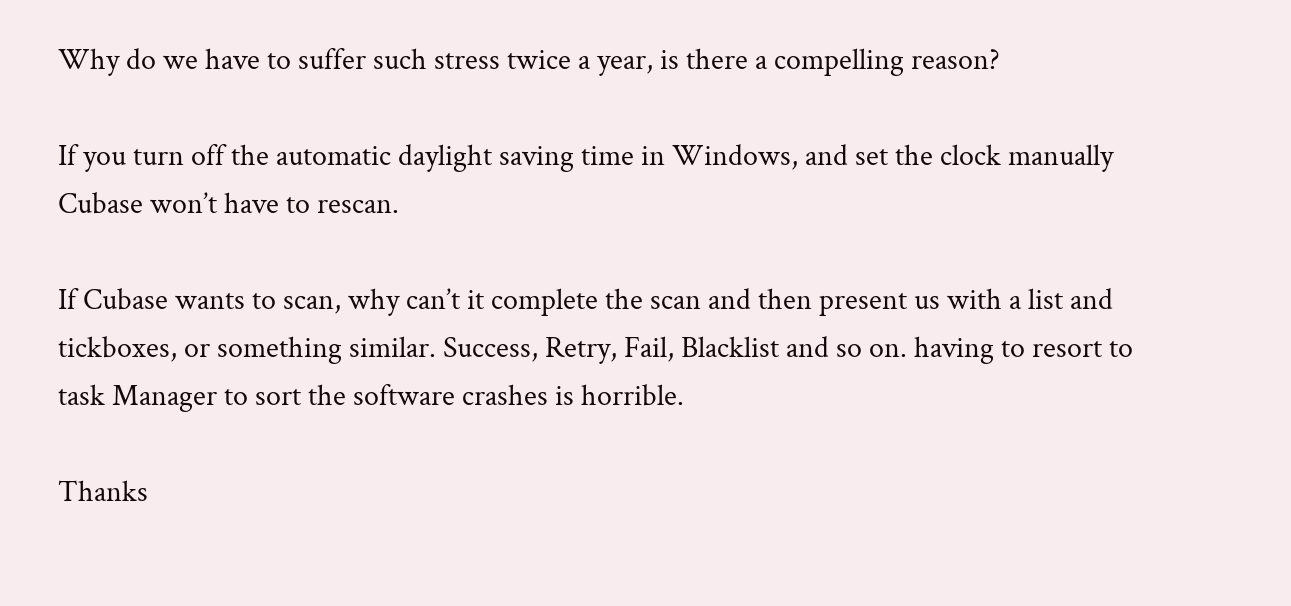Why do we have to suffer such stress twice a year, is there a compelling reason?

If you turn off the automatic daylight saving time in Windows, and set the clock manually Cubase won’t have to rescan.

If Cubase wants to scan, why can’t it complete the scan and then present us with a list and tickboxes, or something similar. Success, Retry, Fail, Blacklist and so on. having to resort to task Manager to sort the software crashes is horrible.

Thanks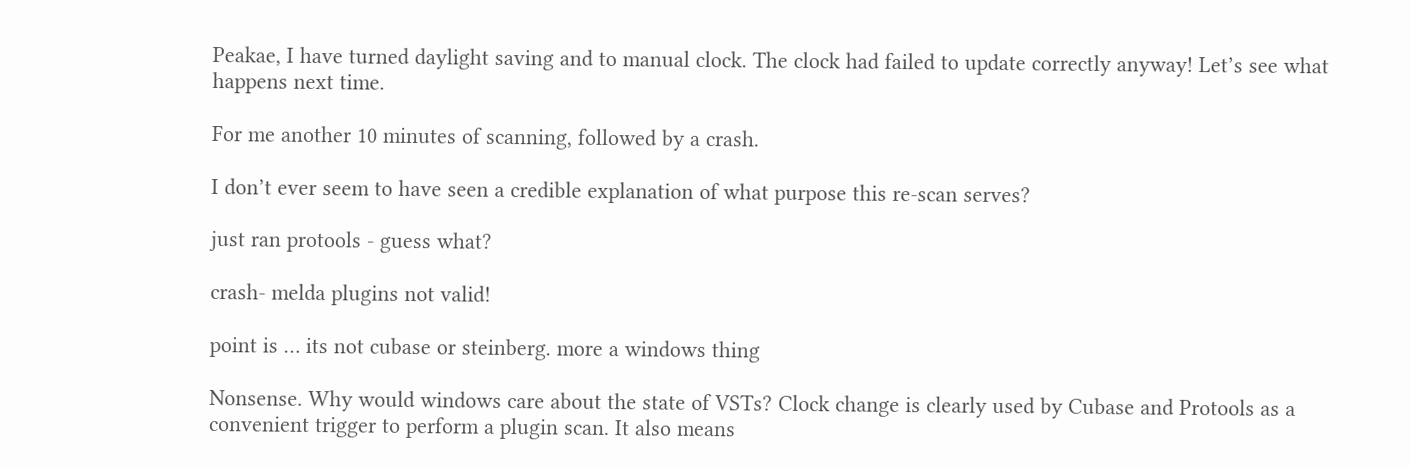Peakae, I have turned daylight saving and to manual clock. The clock had failed to update correctly anyway! Let’s see what happens next time.

For me another 10 minutes of scanning, followed by a crash.

I don’t ever seem to have seen a credible explanation of what purpose this re-scan serves?

just ran protools - guess what?

crash- melda plugins not valid!

point is … its not cubase or steinberg. more a windows thing

Nonsense. Why would windows care about the state of VSTs? Clock change is clearly used by Cubase and Protools as a convenient trigger to perform a plugin scan. It also means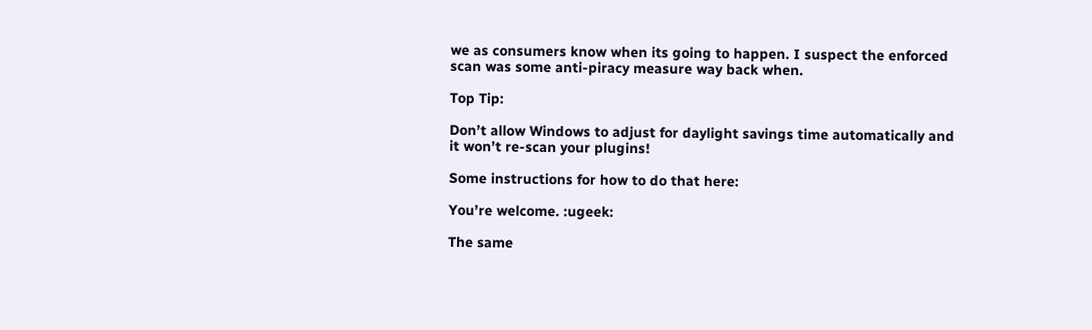we as consumers know when its going to happen. I suspect the enforced scan was some anti-piracy measure way back when.

Top Tip:

Don’t allow Windows to adjust for daylight savings time automatically and it won’t re-scan your plugins!

Some instructions for how to do that here:

You’re welcome. :ugeek:

The same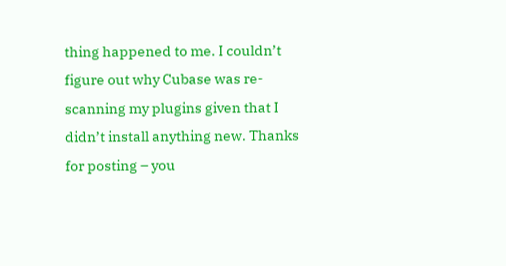thing happened to me. I couldn’t figure out why Cubase was re-scanning my plugins given that I didn’t install anything new. Thanks for posting – you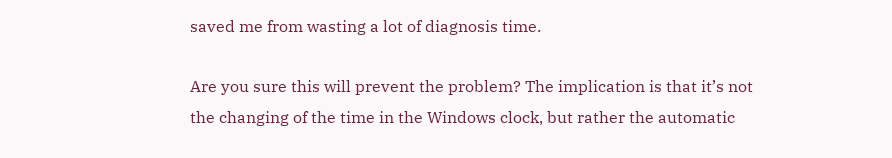saved me from wasting a lot of diagnosis time.

Are you sure this will prevent the problem? The implication is that it’s not the changing of the time in the Windows clock, but rather the automatic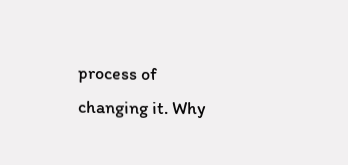process of changing it. Why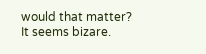would that matter? It seems bizare.